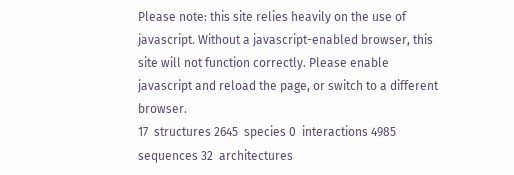Please note: this site relies heavily on the use of javascript. Without a javascript-enabled browser, this site will not function correctly. Please enable javascript and reload the page, or switch to a different browser.
17  structures 2645  species 0  interactions 4985  sequences 32  architectures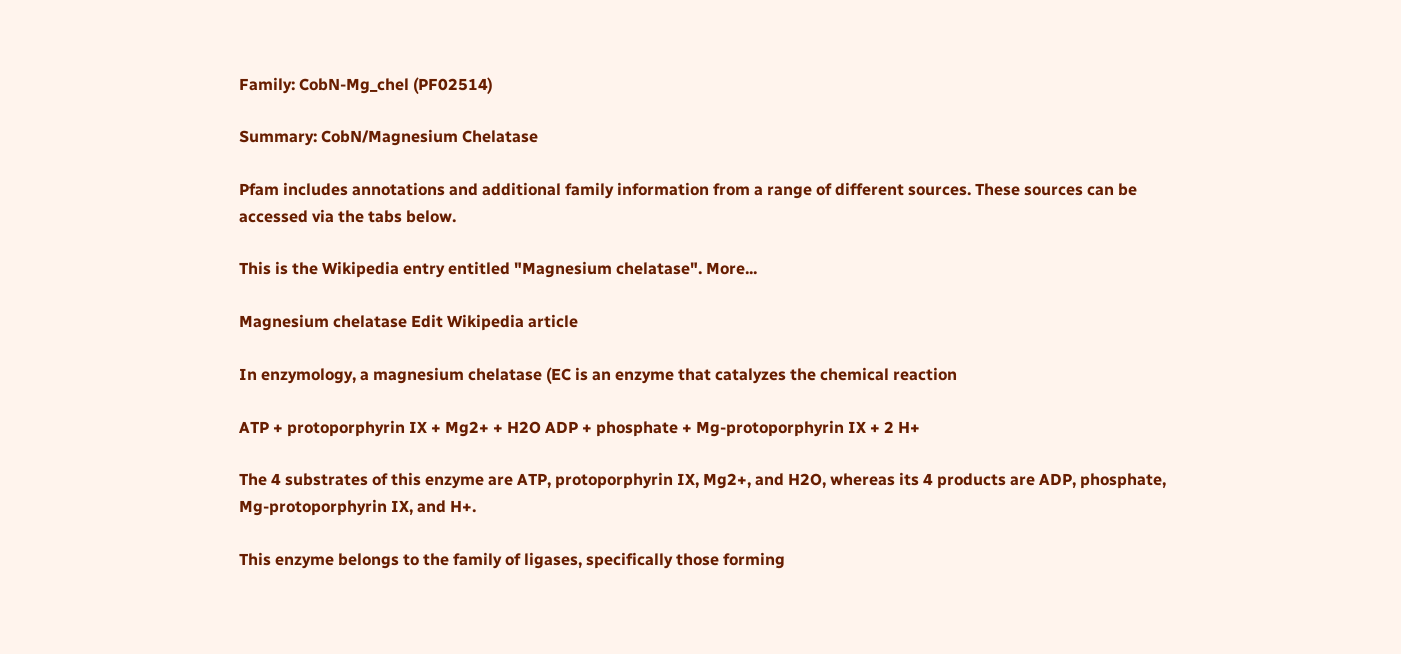Family: CobN-Mg_chel (PF02514)

Summary: CobN/Magnesium Chelatase

Pfam includes annotations and additional family information from a range of different sources. These sources can be accessed via the tabs below.

This is the Wikipedia entry entitled "Magnesium chelatase". More...

Magnesium chelatase Edit Wikipedia article

In enzymology, a magnesium chelatase (EC is an enzyme that catalyzes the chemical reaction

ATP + protoporphyrin IX + Mg2+ + H2O ADP + phosphate + Mg-protoporphyrin IX + 2 H+

The 4 substrates of this enzyme are ATP, protoporphyrin IX, Mg2+, and H2O, whereas its 4 products are ADP, phosphate, Mg-protoporphyrin IX, and H+.

This enzyme belongs to the family of ligases, specifically those forming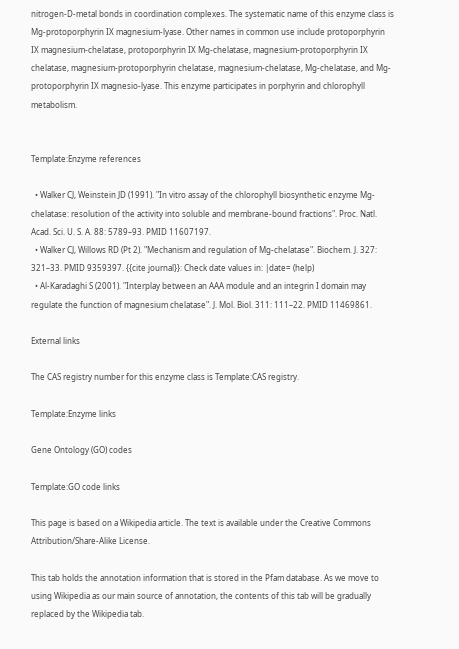nitrogen-D-metal bonds in coordination complexes. The systematic name of this enzyme class is Mg-protoporphyrin IX magnesium-lyase. Other names in common use include protoporphyrin IX magnesium-chelatase, protoporphyrin IX Mg-chelatase, magnesium-protoporphyrin IX chelatase, magnesium-protoporphyrin chelatase, magnesium-chelatase, Mg-chelatase, and Mg-protoporphyrin IX magnesio-lyase. This enzyme participates in porphyrin and chlorophyll metabolism.


Template:Enzyme references

  • Walker CJ, Weinstein JD (1991). "In vitro assay of the chlorophyll biosynthetic enzyme Mg-chelatase: resolution of the activity into soluble and membrane-bound fractions". Proc. Natl. Acad. Sci. U. S. A. 88: 5789–93. PMID 11607197.
  • Walker CJ, Willows RD (Pt 2). "Mechanism and regulation of Mg-chelatase". Biochem. J. 327: 321–33. PMID 9359397. {{cite journal}}: Check date values in: |date= (help)
  • Al-Karadaghi S (2001). "Interplay between an AAA module and an integrin I domain may regulate the function of magnesium chelatase". J. Mol. Biol. 311: 111–22. PMID 11469861.

External links

The CAS registry number for this enzyme class is Template:CAS registry.

Template:Enzyme links

Gene Ontology (GO) codes

Template:GO code links

This page is based on a Wikipedia article. The text is available under the Creative Commons Attribution/Share-Alike License.

This tab holds the annotation information that is stored in the Pfam database. As we move to using Wikipedia as our main source of annotation, the contents of this tab will be gradually replaced by the Wikipedia tab.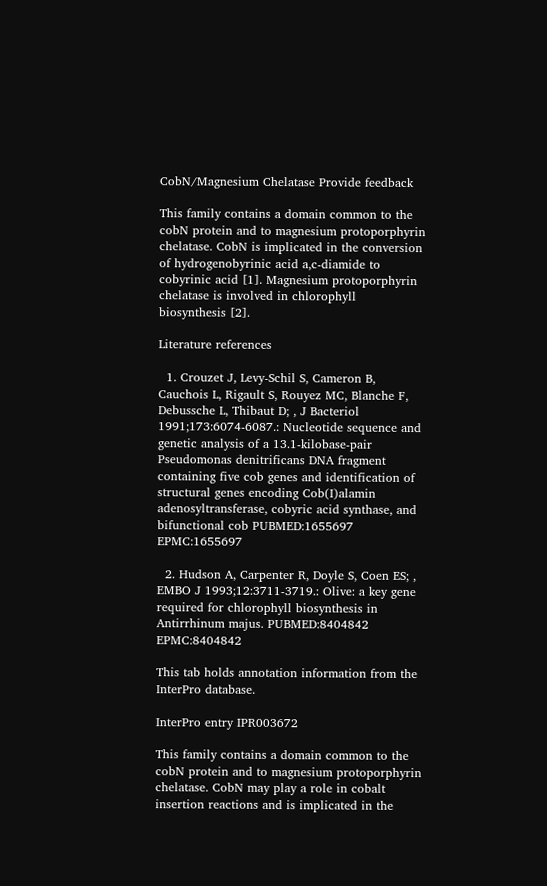CobN/Magnesium Chelatase Provide feedback

This family contains a domain common to the cobN protein and to magnesium protoporphyrin chelatase. CobN is implicated in the conversion of hydrogenobyrinic acid a,c-diamide to cobyrinic acid [1]. Magnesium protoporphyrin chelatase is involved in chlorophyll biosynthesis [2].

Literature references

  1. Crouzet J, Levy-Schil S, Cameron B, Cauchois L, Rigault S, Rouyez MC, Blanche F, Debussche L, Thibaut D; , J Bacteriol 1991;173:6074-6087.: Nucleotide sequence and genetic analysis of a 13.1-kilobase-pair Pseudomonas denitrificans DNA fragment containing five cob genes and identification of structural genes encoding Cob(I)alamin adenosyltransferase, cobyric acid synthase, and bifunctional cob PUBMED:1655697 EPMC:1655697

  2. Hudson A, Carpenter R, Doyle S, Coen ES; , EMBO J 1993;12:3711-3719.: Olive: a key gene required for chlorophyll biosynthesis in Antirrhinum majus. PUBMED:8404842 EPMC:8404842

This tab holds annotation information from the InterPro database.

InterPro entry IPR003672

This family contains a domain common to the cobN protein and to magnesium protoporphyrin chelatase. CobN may play a role in cobalt insertion reactions and is implicated in the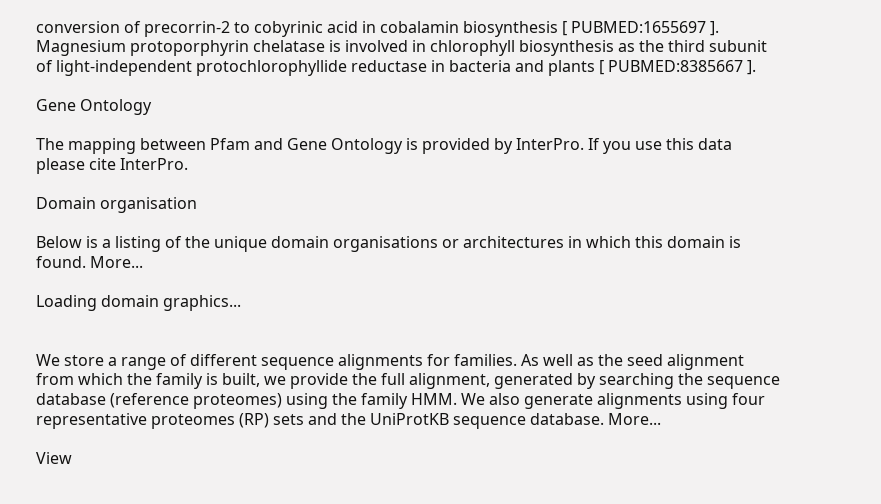conversion of precorrin-2 to cobyrinic acid in cobalamin biosynthesis [ PUBMED:1655697 ]. Magnesium protoporphyrin chelatase is involved in chlorophyll biosynthesis as the third subunit of light-independent protochlorophyllide reductase in bacteria and plants [ PUBMED:8385667 ].

Gene Ontology

The mapping between Pfam and Gene Ontology is provided by InterPro. If you use this data please cite InterPro.

Domain organisation

Below is a listing of the unique domain organisations or architectures in which this domain is found. More...

Loading domain graphics...


We store a range of different sequence alignments for families. As well as the seed alignment from which the family is built, we provide the full alignment, generated by searching the sequence database (reference proteomes) using the family HMM. We also generate alignments using four representative proteomes (RP) sets and the UniProtKB sequence database. More...

View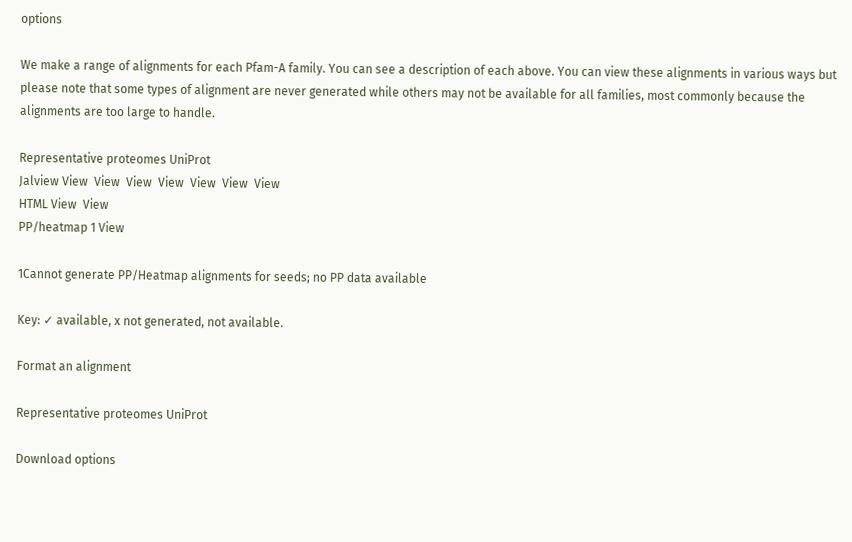options

We make a range of alignments for each Pfam-A family. You can see a description of each above. You can view these alignments in various ways but please note that some types of alignment are never generated while others may not be available for all families, most commonly because the alignments are too large to handle.

Representative proteomes UniProt
Jalview View  View  View  View  View  View  View
HTML View  View
PP/heatmap 1 View

1Cannot generate PP/Heatmap alignments for seeds; no PP data available

Key: ✓ available, x not generated, not available.

Format an alignment

Representative proteomes UniProt

Download options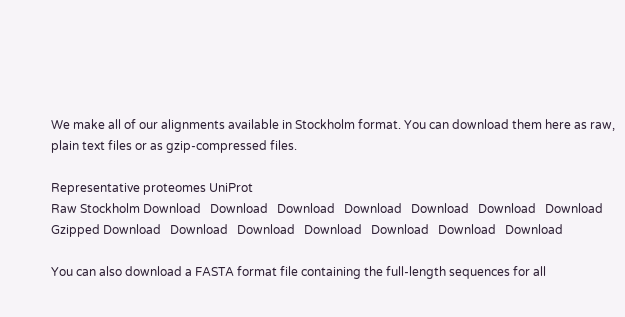We make all of our alignments available in Stockholm format. You can download them here as raw, plain text files or as gzip-compressed files.

Representative proteomes UniProt
Raw Stockholm Download   Download   Download   Download   Download   Download   Download
Gzipped Download   Download   Download   Download   Download   Download   Download

You can also download a FASTA format file containing the full-length sequences for all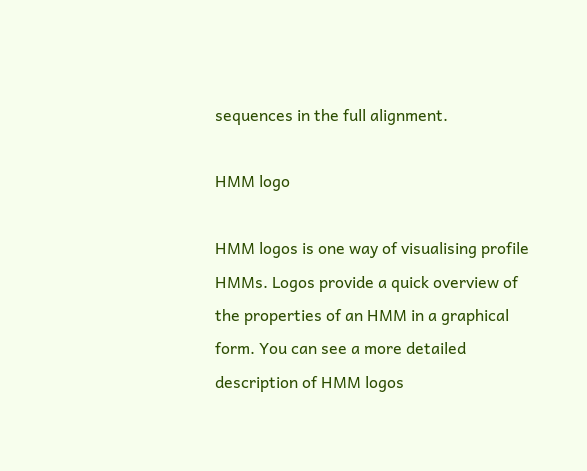sequences in the full alignment.

HMM logo

HMM logos is one way of visualising profile HMMs. Logos provide a quick overview of the properties of an HMM in a graphical form. You can see a more detailed description of HMM logos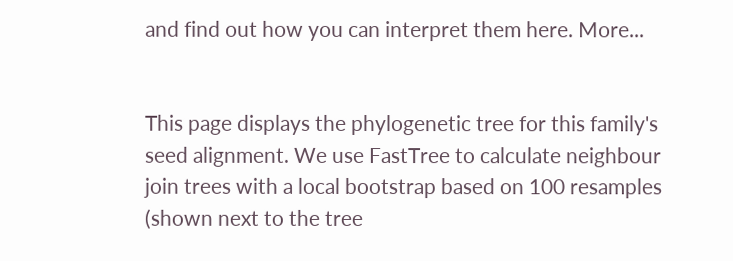and find out how you can interpret them here. More...


This page displays the phylogenetic tree for this family's seed alignment. We use FastTree to calculate neighbour join trees with a local bootstrap based on 100 resamples (shown next to the tree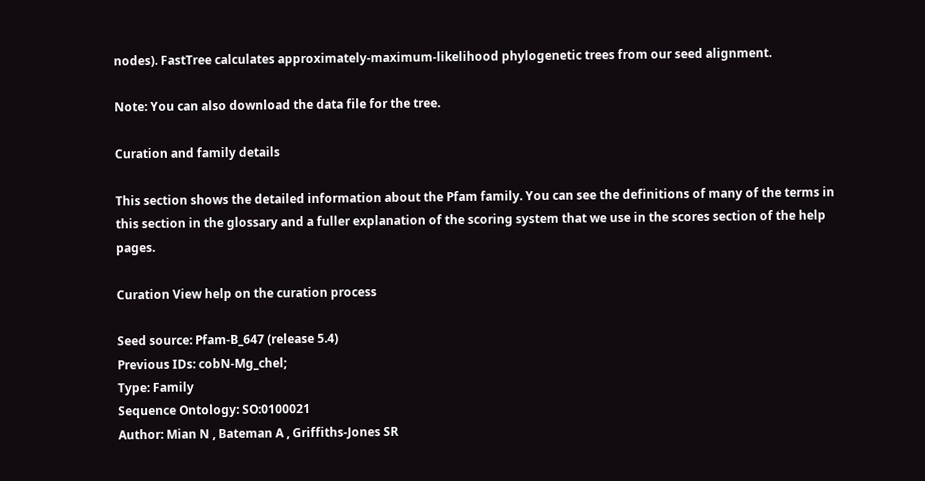nodes). FastTree calculates approximately-maximum-likelihood phylogenetic trees from our seed alignment.

Note: You can also download the data file for the tree.

Curation and family details

This section shows the detailed information about the Pfam family. You can see the definitions of many of the terms in this section in the glossary and a fuller explanation of the scoring system that we use in the scores section of the help pages.

Curation View help on the curation process

Seed source: Pfam-B_647 (release 5.4)
Previous IDs: cobN-Mg_chel;
Type: Family
Sequence Ontology: SO:0100021
Author: Mian N , Bateman A , Griffiths-Jones SR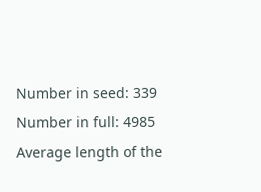Number in seed: 339
Number in full: 4985
Average length of the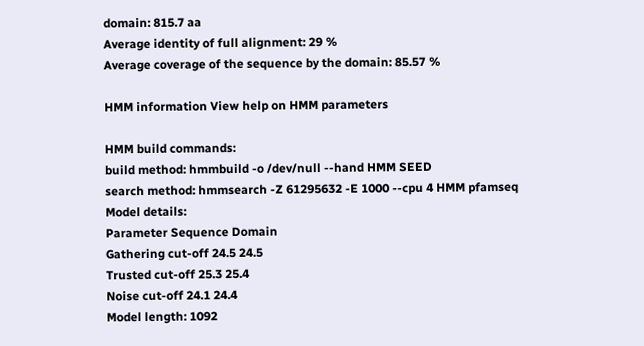domain: 815.7 aa
Average identity of full alignment: 29 %
Average coverage of the sequence by the domain: 85.57 %

HMM information View help on HMM parameters

HMM build commands:
build method: hmmbuild -o /dev/null --hand HMM SEED
search method: hmmsearch -Z 61295632 -E 1000 --cpu 4 HMM pfamseq
Model details:
Parameter Sequence Domain
Gathering cut-off 24.5 24.5
Trusted cut-off 25.3 25.4
Noise cut-off 24.1 24.4
Model length: 1092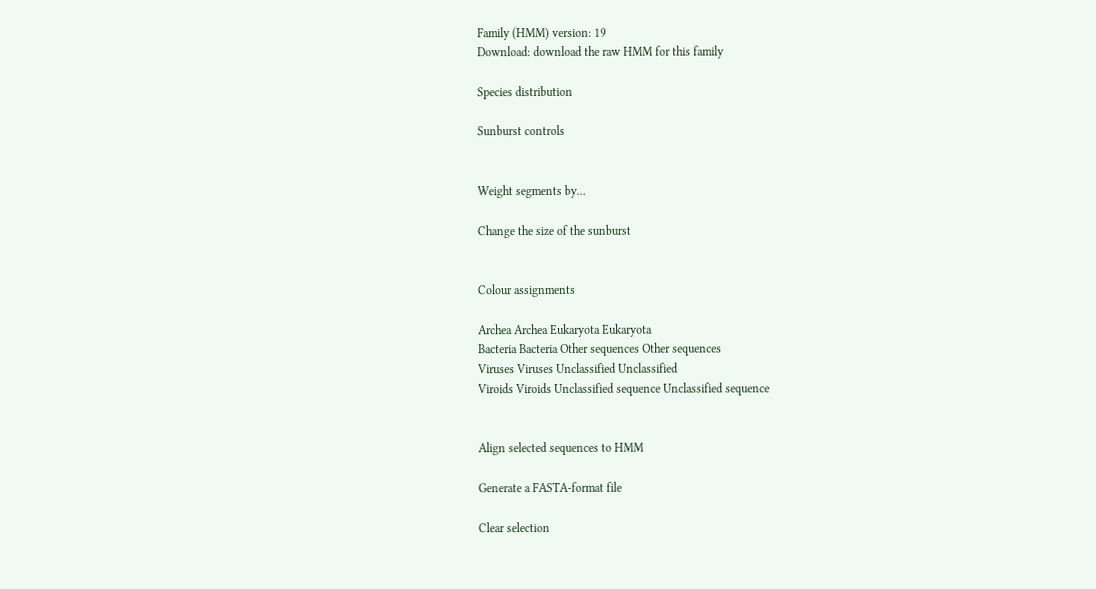Family (HMM) version: 19
Download: download the raw HMM for this family

Species distribution

Sunburst controls


Weight segments by...

Change the size of the sunburst


Colour assignments

Archea Archea Eukaryota Eukaryota
Bacteria Bacteria Other sequences Other sequences
Viruses Viruses Unclassified Unclassified
Viroids Viroids Unclassified sequence Unclassified sequence


Align selected sequences to HMM

Generate a FASTA-format file

Clear selection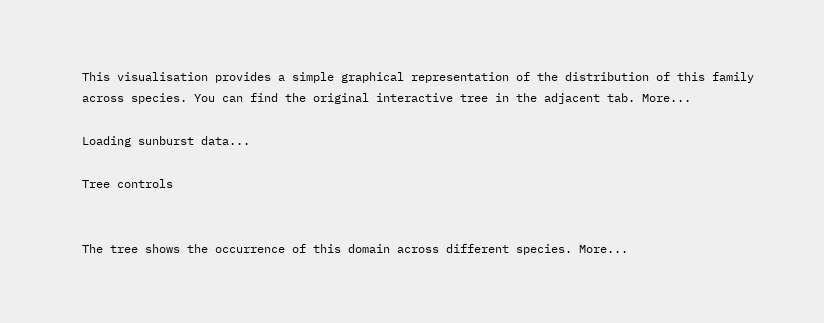This visualisation provides a simple graphical representation of the distribution of this family across species. You can find the original interactive tree in the adjacent tab. More...

Loading sunburst data...

Tree controls


The tree shows the occurrence of this domain across different species. More...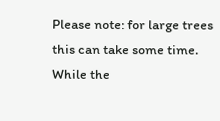Please note: for large trees this can take some time. While the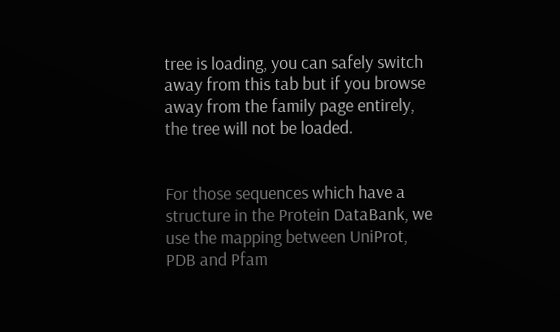tree is loading, you can safely switch away from this tab but if you browse away from the family page entirely, the tree will not be loaded.


For those sequences which have a structure in the Protein DataBank, we use the mapping between UniProt, PDB and Pfam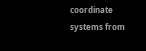coordinate systems from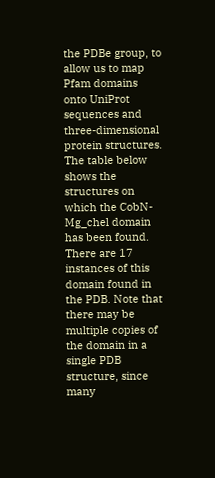the PDBe group, to allow us to map Pfam domains onto UniProt sequences and three-dimensional protein structures. The table below shows the structures on which the CobN-Mg_chel domain has been found. There are 17 instances of this domain found in the PDB. Note that there may be multiple copies of the domain in a single PDB structure, since many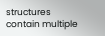structures contain multiple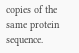copies of the same protein sequence.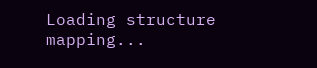Loading structure mapping...